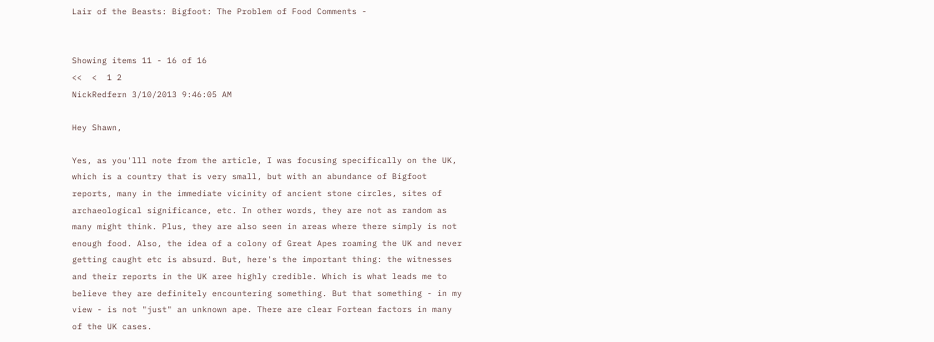Lair of the Beasts: Bigfoot: The Problem of Food Comments -


Showing items 11 - 16 of 16
<<  <  1 2
NickRedfern 3/10/2013 9:46:05 AM

Hey Shawn,

Yes, as you'lll note from the article, I was focusing specifically on the UK, which is a country that is very small, but with an abundance of Bigfoot reports, many in the immediate vicinity of ancient stone circles, sites of archaeological significance, etc. In other words, they are not as random as many might think. Plus, they are also seen in areas where there simply is not enough food. Also, the idea of a colony of Great Apes roaming the UK and never getting caught etc is absurd. But, here's the important thing: the witnesses and their reports in the UK aree highly credible. Which is what leads me to believe they are definitely encountering something. But that something - in my view - is not "just" an unknown ape. There are clear Fortean factors in many of the UK cases.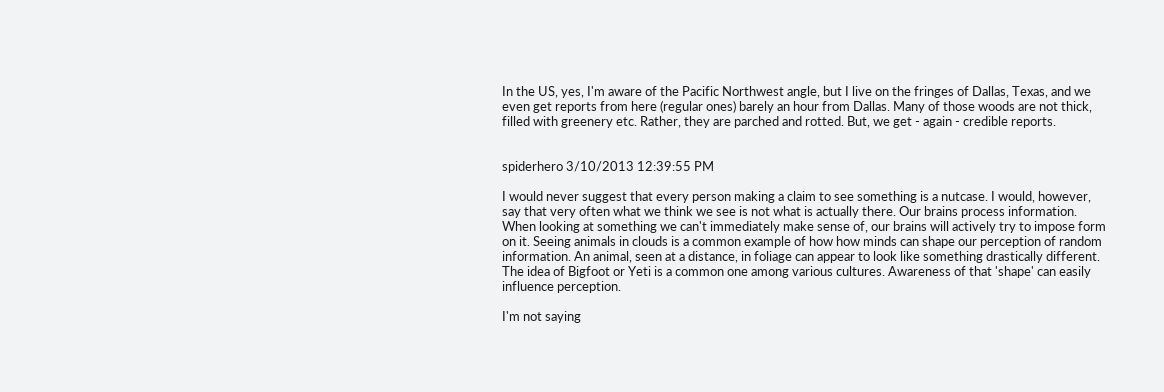In the US, yes, I'm aware of the Pacific Northwest angle, but I live on the fringes of Dallas, Texas, and we even get reports from here (regular ones) barely an hour from Dallas. Many of those woods are not thick, filled with greenery etc. Rather, they are parched and rotted. But, we get - again - credible reports.


spiderhero 3/10/2013 12:39:55 PM

I would never suggest that every person making a claim to see something is a nutcase. I would, however, say that very often what we think we see is not what is actually there. Our brains process information. When looking at something we can't immediately make sense of, our brains will actively try to impose form on it. Seeing animals in clouds is a common example of how how minds can shape our perception of random information. An animal, seen at a distance, in foliage can appear to look like something drastically different. The idea of Bigfoot or Yeti is a common one among various cultures. Awareness of that 'shape' can easily influence perception.

I'm not saying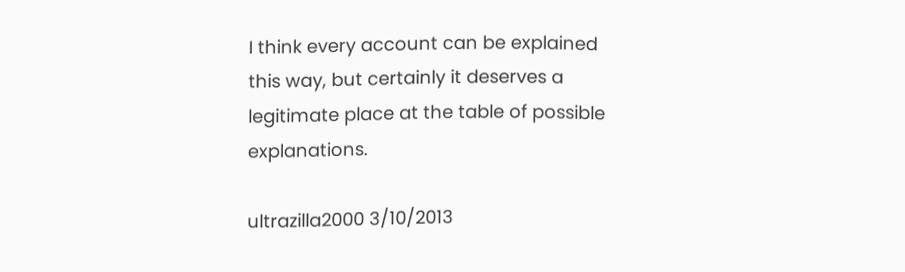I think every account can be explained this way, but certainly it deserves a legitimate place at the table of possible explanations.

ultrazilla2000 3/10/2013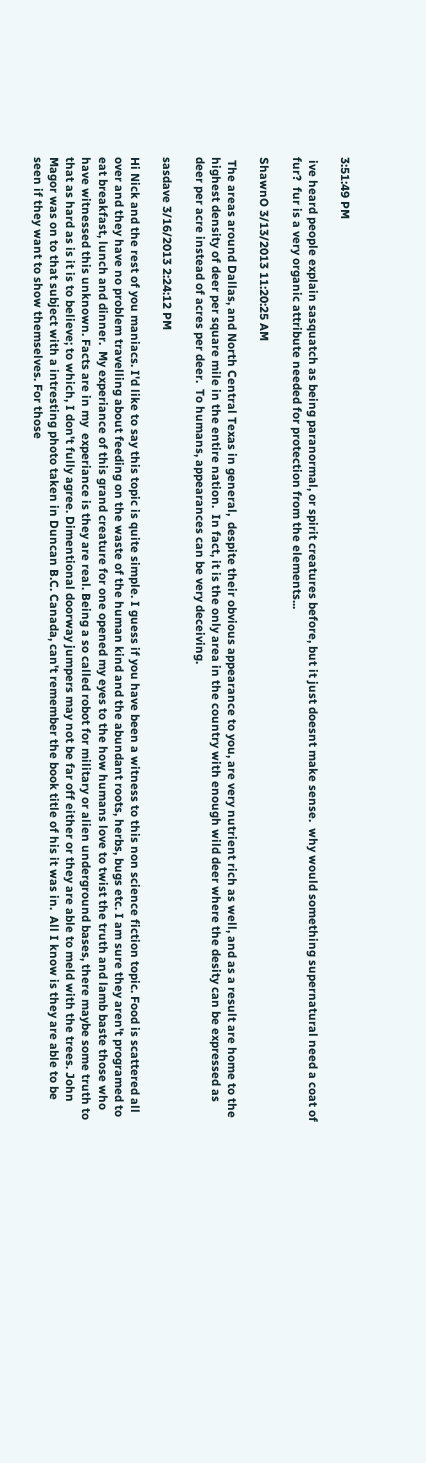3:51:49 PM

 ive heard people explain sasquatch as being paranormal, or spirit creatures before, but it just doesnt make sense.  why would something supernatural need a coat of fur?  fur is a very organic attribute needed for protection from the elements...

ShawnO 3/13/2013 11:20:25 AM

 The areas around Dallas, and North Central Texas in general,  despite their obvious appearance to you, are very nutrient rich as well, and as a result are home to the highest density of deer per square mile in the entire nation.  In fact, it is the only area in the country with enough wild deer where the desity can be expressed as deer per acre instead of acres per deer.  To humans, appearances can be very deceiving.

sasdave 3/16/2013 2:24:12 PM

Hi Nick and the rest of you maniacs. I'd like to say this topic is quite simple. I guess if you have been a witness to this non science fiction topic. Food is scattered all over and they have no problem travelling about feeding on the waste of the human kind and the abundant roots, herbs, bugs etc. I am sure they aren't programed to eat breakfast, lunch and dinner.  My experiance of this grand creature for one opened my eyes to the how humans love to twist the truth and lamb baste those who have witnessed this unknown. Facts are in my  experiance is they are real. Being a so called robot for military or alien underground bases, there maybe some truth to that as hard as is it is to believe; to which, I don't fully agree. Dimentional doorway jumpers may not be far off either or they are able to meld with the trees. John Magor was on to that subject with a intresting photo taken in Duncan B.C. Canada, can't remember the book title of his it was in.  All I know is they are able to be seen if they want to show themselves. For those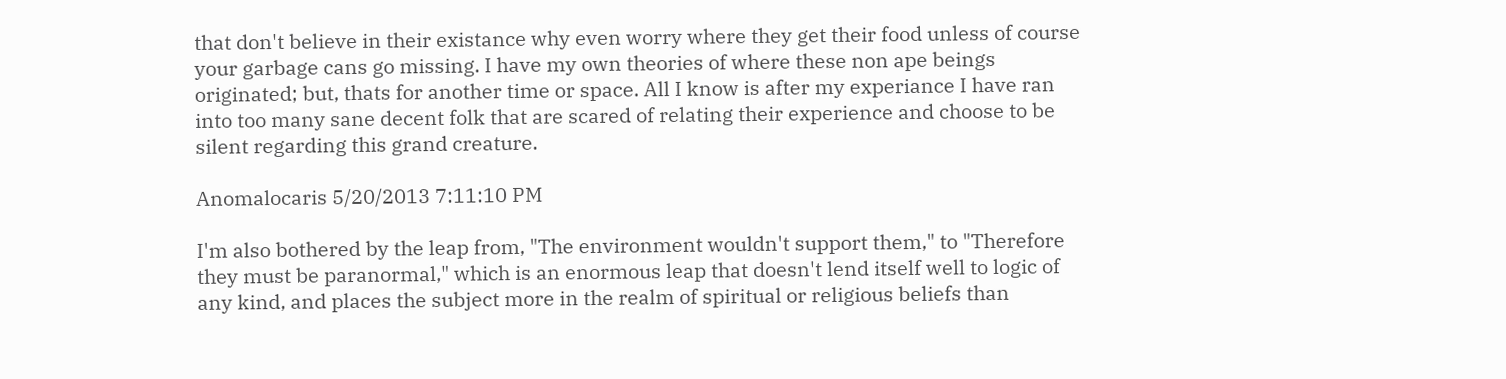that don't believe in their existance why even worry where they get their food unless of course your garbage cans go missing. I have my own theories of where these non ape beings originated; but, thats for another time or space. All I know is after my experiance I have ran into too many sane decent folk that are scared of relating their experience and choose to be silent regarding this grand creature.

Anomalocaris 5/20/2013 7:11:10 PM

I'm also bothered by the leap from, "The environment wouldn't support them," to "Therefore they must be paranormal," which is an enormous leap that doesn't lend itself well to logic of any kind, and places the subject more in the realm of spiritual or religious beliefs than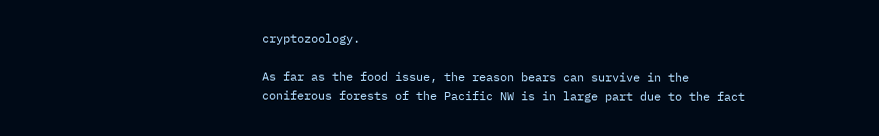cryptozoology.

As far as the food issue, the reason bears can survive in the coniferous forests of the Pacific NW is in large part due to the fact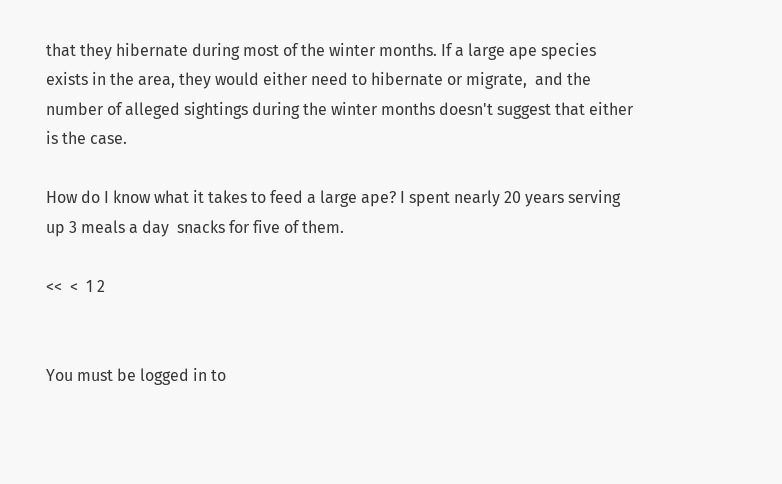that they hibernate during most of the winter months. If a large ape species exists in the area, they would either need to hibernate or migrate,  and the number of alleged sightings during the winter months doesn't suggest that either is the case.

How do I know what it takes to feed a large ape? I spent nearly 20 years serving up 3 meals a day  snacks for five of them.

<<  <  1 2


You must be logged in to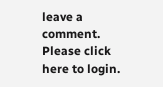leave a comment. Please click here to login.